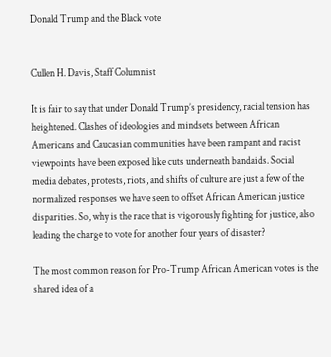Donald Trump and the Black vote


Cullen H. Davis, Staff Columnist

It is fair to say that under Donald Trump’s presidency, racial tension has heightened. Clashes of ideologies and mindsets between African Americans and Caucasian communities have been rampant and racist viewpoints have been exposed like cuts underneath bandaids. Social media debates, protests, riots, and shifts of culture are just a few of the normalized responses we have seen to offset African American justice disparities. So, why is the race that is vigorously fighting for justice, also leading the charge to vote for another four years of disaster?

The most common reason for Pro-Trump African American votes is the shared idea of a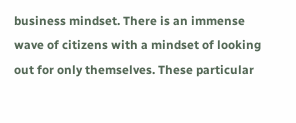business mindset. There is an immense wave of citizens with a mindset of looking out for only themselves. These particular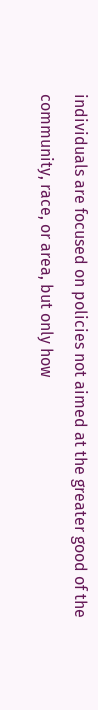individuals are focused on policies not aimed at the greater good of the community, race, or area, but only how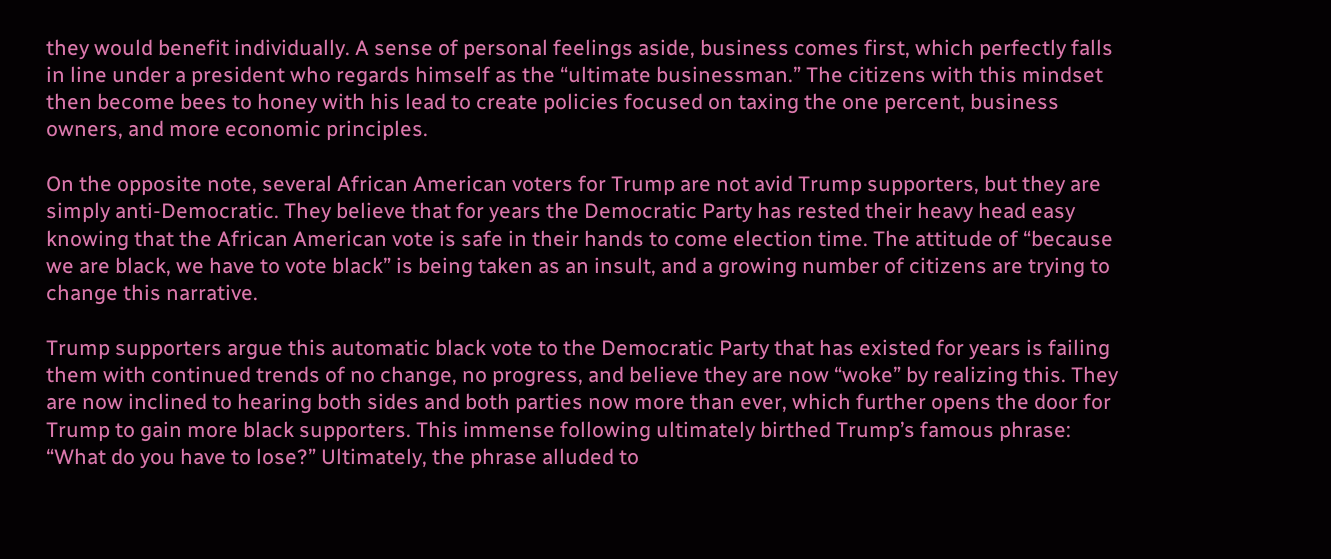they would benefit individually. A sense of personal feelings aside, business comes first, which perfectly falls in line under a president who regards himself as the “ultimate businessman.” The citizens with this mindset then become bees to honey with his lead to create policies focused on taxing the one percent, business owners, and more economic principles.

On the opposite note, several African American voters for Trump are not avid Trump supporters, but they are simply anti-Democratic. They believe that for years the Democratic Party has rested their heavy head easy knowing that the African American vote is safe in their hands to come election time. The attitude of “because we are black, we have to vote black” is being taken as an insult, and a growing number of citizens are trying to change this narrative.

Trump supporters argue this automatic black vote to the Democratic Party that has existed for years is failing them with continued trends of no change, no progress, and believe they are now “woke” by realizing this. They are now inclined to hearing both sides and both parties now more than ever, which further opens the door for Trump to gain more black supporters. This immense following ultimately birthed Trump’s famous phrase: “What do you have to lose?” Ultimately, the phrase alluded to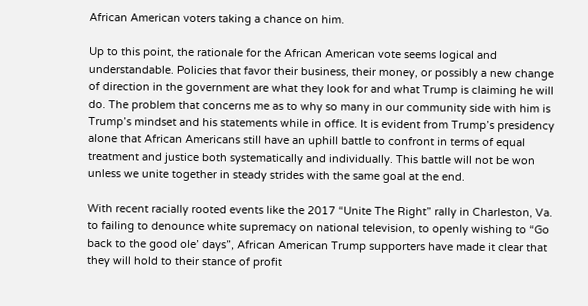African American voters taking a chance on him.

Up to this point, the rationale for the African American vote seems logical and understandable. Policies that favor their business, their money, or possibly a new change of direction in the government are what they look for and what Trump is claiming he will do. The problem that concerns me as to why so many in our community side with him is Trump’s mindset and his statements while in office. It is evident from Trump’s presidency alone that African Americans still have an uphill battle to confront in terms of equal treatment and justice both systematically and individually. This battle will not be won unless we unite together in steady strides with the same goal at the end.

With recent racially rooted events like the 2017 “Unite The Right” rally in Charleston, Va. to failing to denounce white supremacy on national television, to openly wishing to “Go back to the good ole’ days”, African American Trump supporters have made it clear that they will hold to their stance of profit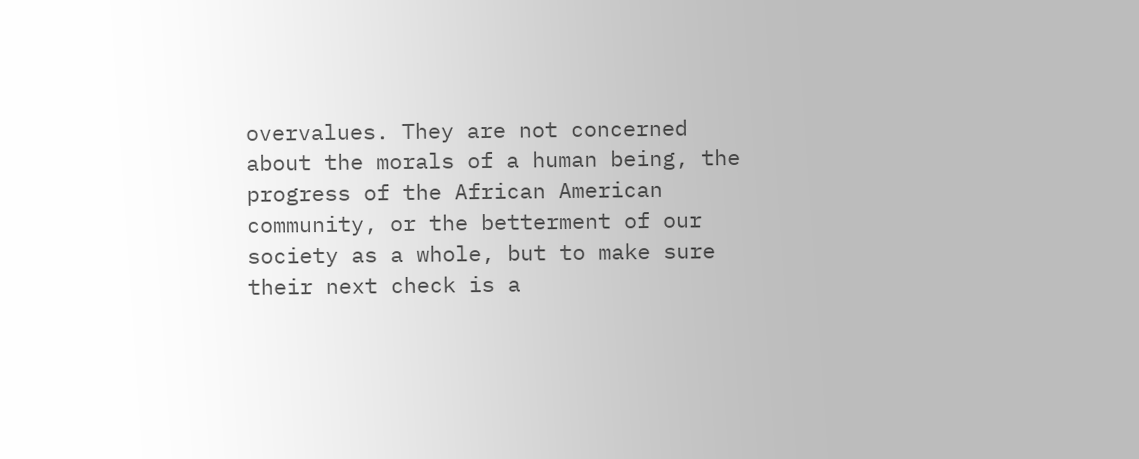overvalues. They are not concerned about the morals of a human being, the progress of the African American community, or the betterment of our society as a whole, but to make sure their next check is a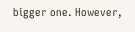bigger one. However,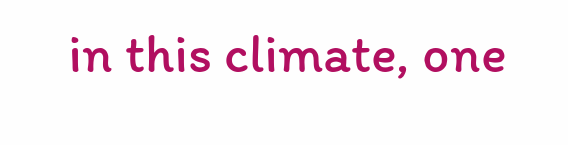in this climate, one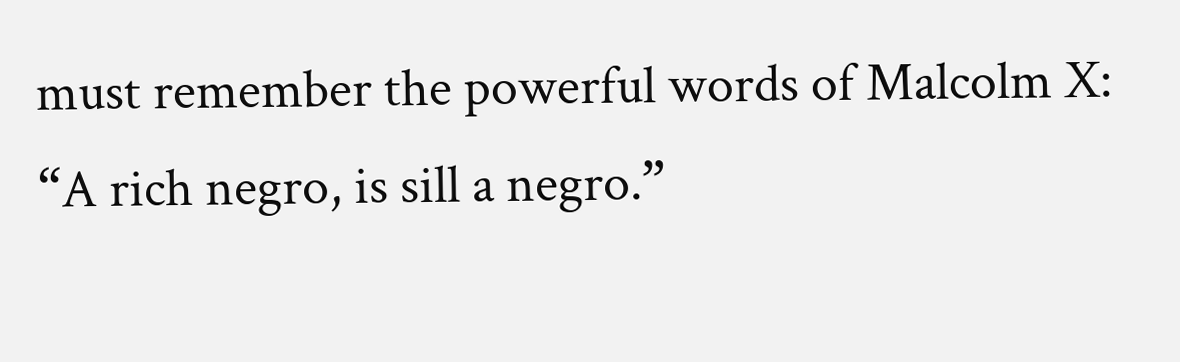must remember the powerful words of Malcolm X: “A rich negro, is sill a negro.”